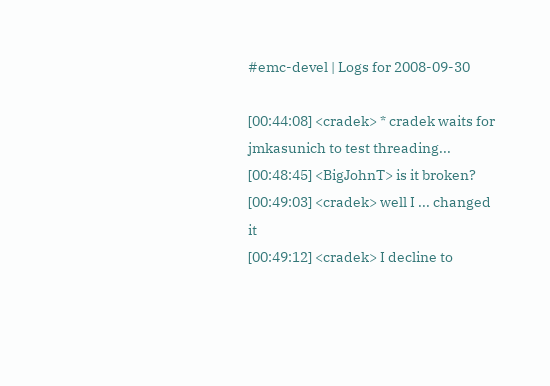#emc-devel | Logs for 2008-09-30

[00:44:08] <cradek> * cradek waits for jmkasunich to test threading...
[00:48:45] <BigJohnT> is it broken?
[00:49:03] <cradek> well I ... changed it
[00:49:12] <cradek> I decline to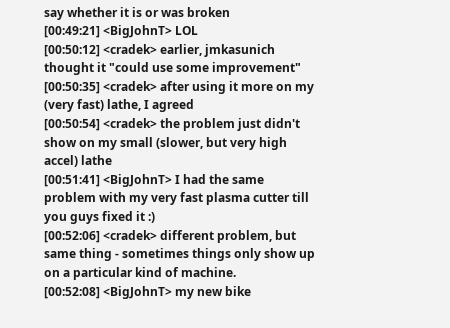say whether it is or was broken
[00:49:21] <BigJohnT> LOL
[00:50:12] <cradek> earlier, jmkasunich thought it "could use some improvement"
[00:50:35] <cradek> after using it more on my (very fast) lathe, I agreed
[00:50:54] <cradek> the problem just didn't show on my small (slower, but very high accel) lathe
[00:51:41] <BigJohnT> I had the same problem with my very fast plasma cutter till you guys fixed it :)
[00:52:06] <cradek> different problem, but same thing - sometimes things only show up on a particular kind of machine.
[00:52:08] <BigJohnT> my new bike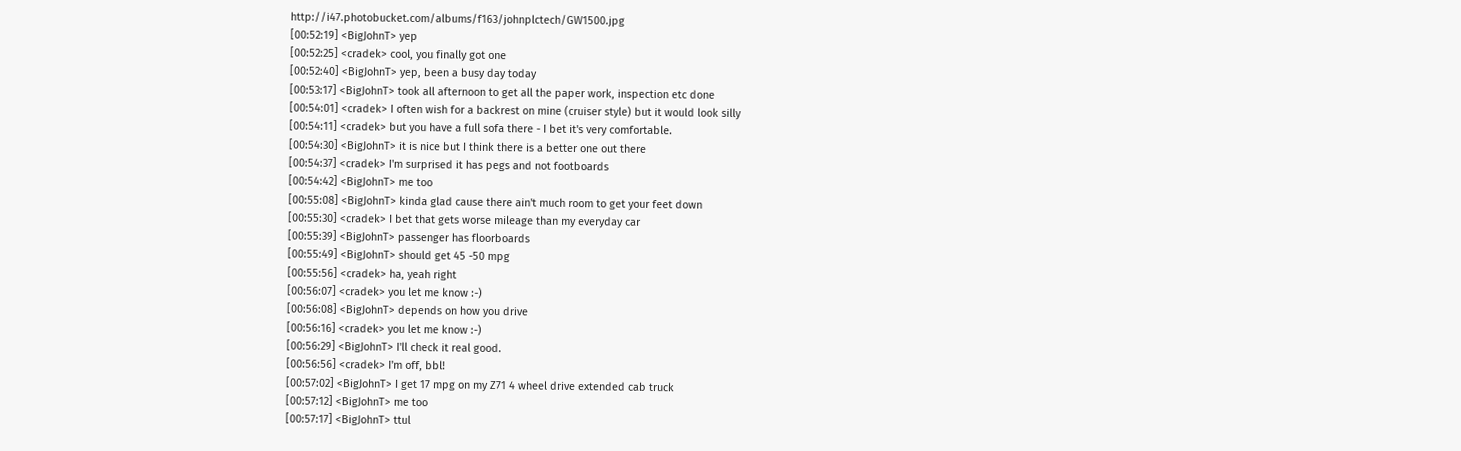http://i47.photobucket.com/albums/f163/johnplctech/GW1500.jpg
[00:52:19] <BigJohnT> yep
[00:52:25] <cradek> cool, you finally got one
[00:52:40] <BigJohnT> yep, been a busy day today
[00:53:17] <BigJohnT> took all afternoon to get all the paper work, inspection etc done
[00:54:01] <cradek> I often wish for a backrest on mine (cruiser style) but it would look silly
[00:54:11] <cradek> but you have a full sofa there - I bet it's very comfortable.
[00:54:30] <BigJohnT> it is nice but I think there is a better one out there
[00:54:37] <cradek> I'm surprised it has pegs and not footboards
[00:54:42] <BigJohnT> me too
[00:55:08] <BigJohnT> kinda glad cause there ain't much room to get your feet down
[00:55:30] <cradek> I bet that gets worse mileage than my everyday car
[00:55:39] <BigJohnT> passenger has floorboards
[00:55:49] <BigJohnT> should get 45 -50 mpg
[00:55:56] <cradek> ha, yeah right
[00:56:07] <cradek> you let me know :-)
[00:56:08] <BigJohnT> depends on how you drive
[00:56:16] <cradek> you let me know :-)
[00:56:29] <BigJohnT> I'll check it real good.
[00:56:56] <cradek> I'm off, bbl!
[00:57:02] <BigJohnT> I get 17 mpg on my Z71 4 wheel drive extended cab truck
[00:57:12] <BigJohnT> me too
[00:57:17] <BigJohnT> ttul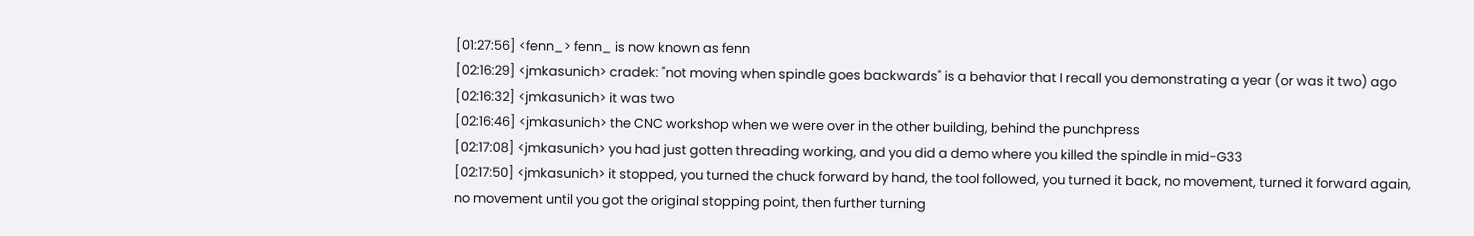[01:27:56] <fenn_> fenn_ is now known as fenn
[02:16:29] <jmkasunich> cradek: "not moving when spindle goes backwards" is a behavior that I recall you demonstrating a year (or was it two) ago
[02:16:32] <jmkasunich> it was two
[02:16:46] <jmkasunich> the CNC workshop when we were over in the other building, behind the punchpress
[02:17:08] <jmkasunich> you had just gotten threading working, and you did a demo where you killed the spindle in mid-G33
[02:17:50] <jmkasunich> it stopped, you turned the chuck forward by hand, the tool followed, you turned it back, no movement, turned it forward again, no movement until you got the original stopping point, then further turning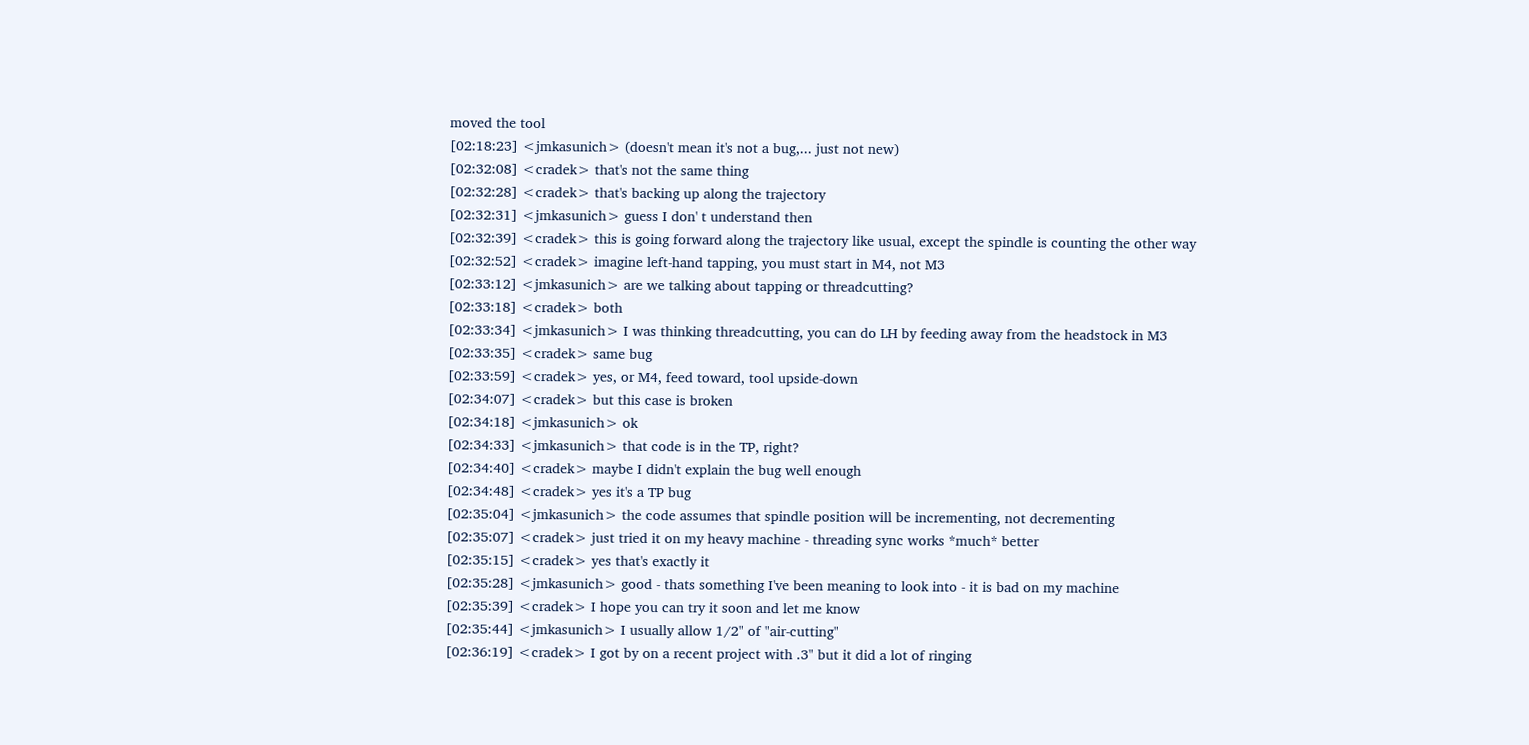moved the tool
[02:18:23] <jmkasunich> (doesn't mean it's not a bug,... just not new)
[02:32:08] <cradek> that's not the same thing
[02:32:28] <cradek> that's backing up along the trajectory
[02:32:31] <jmkasunich> guess I don' t understand then
[02:32:39] <cradek> this is going forward along the trajectory like usual, except the spindle is counting the other way
[02:32:52] <cradek> imagine left-hand tapping, you must start in M4, not M3
[02:33:12] <jmkasunich> are we talking about tapping or threadcutting?
[02:33:18] <cradek> both
[02:33:34] <jmkasunich> I was thinking threadcutting, you can do LH by feeding away from the headstock in M3
[02:33:35] <cradek> same bug
[02:33:59] <cradek> yes, or M4, feed toward, tool upside-down
[02:34:07] <cradek> but this case is broken
[02:34:18] <jmkasunich> ok
[02:34:33] <jmkasunich> that code is in the TP, right?
[02:34:40] <cradek> maybe I didn't explain the bug well enough
[02:34:48] <cradek> yes it's a TP bug
[02:35:04] <jmkasunich> the code assumes that spindle position will be incrementing, not decrementing
[02:35:07] <cradek> just tried it on my heavy machine - threading sync works *much* better
[02:35:15] <cradek> yes that's exactly it
[02:35:28] <jmkasunich> good - thats something I've been meaning to look into - it is bad on my machine
[02:35:39] <cradek> I hope you can try it soon and let me know
[02:35:44] <jmkasunich> I usually allow 1/2" of "air-cutting"
[02:36:19] <cradek> I got by on a recent project with .3" but it did a lot of ringing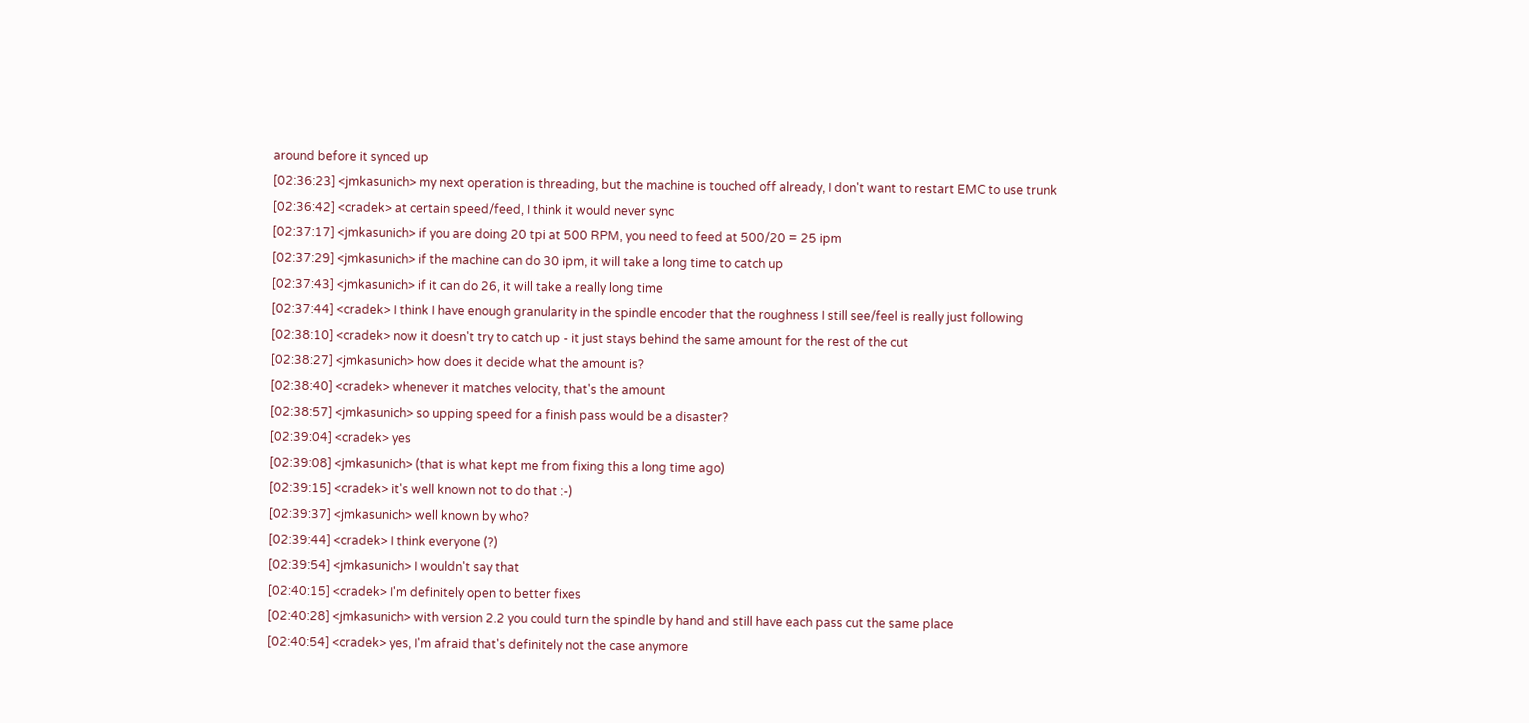around before it synced up
[02:36:23] <jmkasunich> my next operation is threading, but the machine is touched off already, I don't want to restart EMC to use trunk
[02:36:42] <cradek> at certain speed/feed, I think it would never sync
[02:37:17] <jmkasunich> if you are doing 20 tpi at 500 RPM, you need to feed at 500/20 = 25 ipm
[02:37:29] <jmkasunich> if the machine can do 30 ipm, it will take a long time to catch up
[02:37:43] <jmkasunich> if it can do 26, it will take a really long time
[02:37:44] <cradek> I think I have enough granularity in the spindle encoder that the roughness I still see/feel is really just following
[02:38:10] <cradek> now it doesn't try to catch up - it just stays behind the same amount for the rest of the cut
[02:38:27] <jmkasunich> how does it decide what the amount is?
[02:38:40] <cradek> whenever it matches velocity, that's the amount
[02:38:57] <jmkasunich> so upping speed for a finish pass would be a disaster?
[02:39:04] <cradek> yes
[02:39:08] <jmkasunich> (that is what kept me from fixing this a long time ago)
[02:39:15] <cradek> it's well known not to do that :-)
[02:39:37] <jmkasunich> well known by who?
[02:39:44] <cradek> I think everyone (?)
[02:39:54] <jmkasunich> I wouldn't say that
[02:40:15] <cradek> I'm definitely open to better fixes
[02:40:28] <jmkasunich> with version 2.2 you could turn the spindle by hand and still have each pass cut the same place
[02:40:54] <cradek> yes, I'm afraid that's definitely not the case anymore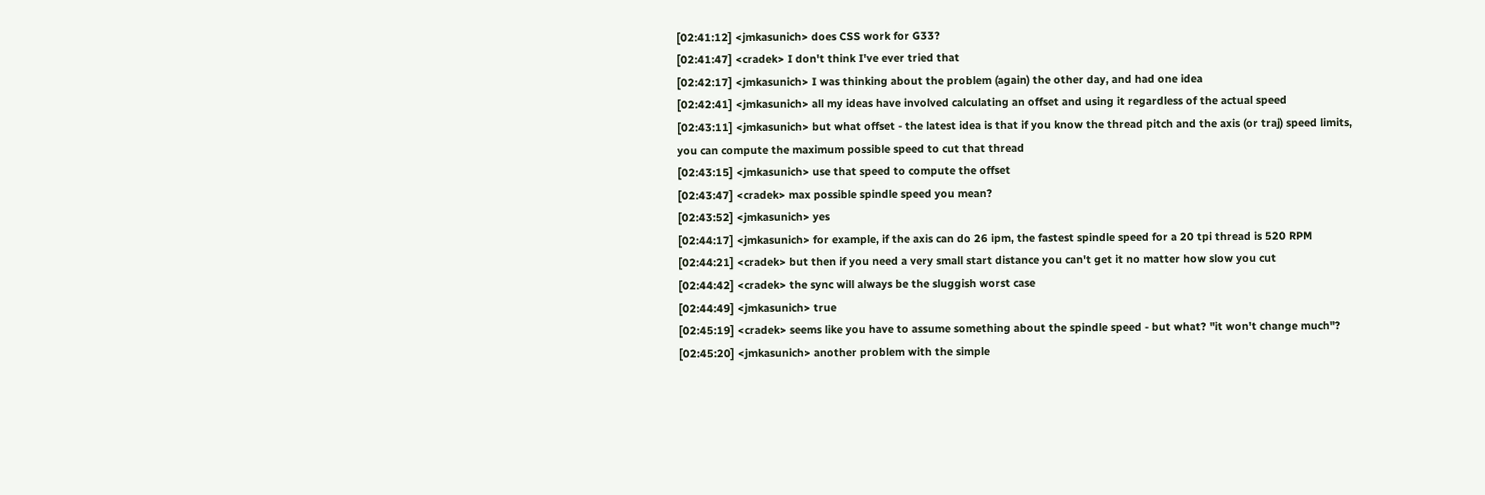[02:41:12] <jmkasunich> does CSS work for G33?
[02:41:47] <cradek> I don't think I've ever tried that
[02:42:17] <jmkasunich> I was thinking about the problem (again) the other day, and had one idea
[02:42:41] <jmkasunich> all my ideas have involved calculating an offset and using it regardless of the actual speed
[02:43:11] <jmkasunich> but what offset - the latest idea is that if you know the thread pitch and the axis (or traj) speed limits, you can compute the maximum possible speed to cut that thread
[02:43:15] <jmkasunich> use that speed to compute the offset
[02:43:47] <cradek> max possible spindle speed you mean?
[02:43:52] <jmkasunich> yes
[02:44:17] <jmkasunich> for example, if the axis can do 26 ipm, the fastest spindle speed for a 20 tpi thread is 520 RPM
[02:44:21] <cradek> but then if you need a very small start distance you can't get it no matter how slow you cut
[02:44:42] <cradek> the sync will always be the sluggish worst case
[02:44:49] <jmkasunich> true
[02:45:19] <cradek> seems like you have to assume something about the spindle speed - but what? "it won't change much"?
[02:45:20] <jmkasunich> another problem with the simple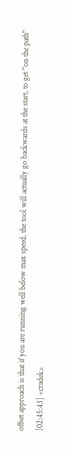offset approach is that if you are running well below max speed, the tool will actually go backwards at the start, to get "on the path"
[02:45:43] <cradek>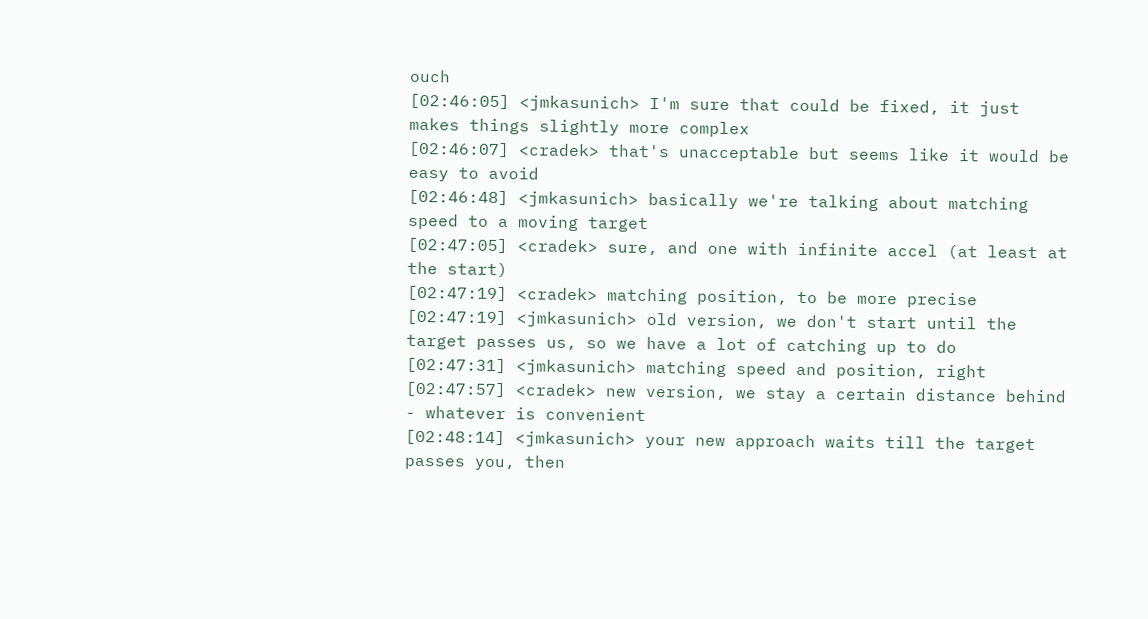ouch
[02:46:05] <jmkasunich> I'm sure that could be fixed, it just makes things slightly more complex
[02:46:07] <cradek> that's unacceptable but seems like it would be easy to avoid
[02:46:48] <jmkasunich> basically we're talking about matching speed to a moving target
[02:47:05] <cradek> sure, and one with infinite accel (at least at the start)
[02:47:19] <cradek> matching position, to be more precise
[02:47:19] <jmkasunich> old version, we don't start until the target passes us, so we have a lot of catching up to do
[02:47:31] <jmkasunich> matching speed and position, right
[02:47:57] <cradek> new version, we stay a certain distance behind - whatever is convenient
[02:48:14] <jmkasunich> your new approach waits till the target passes you, then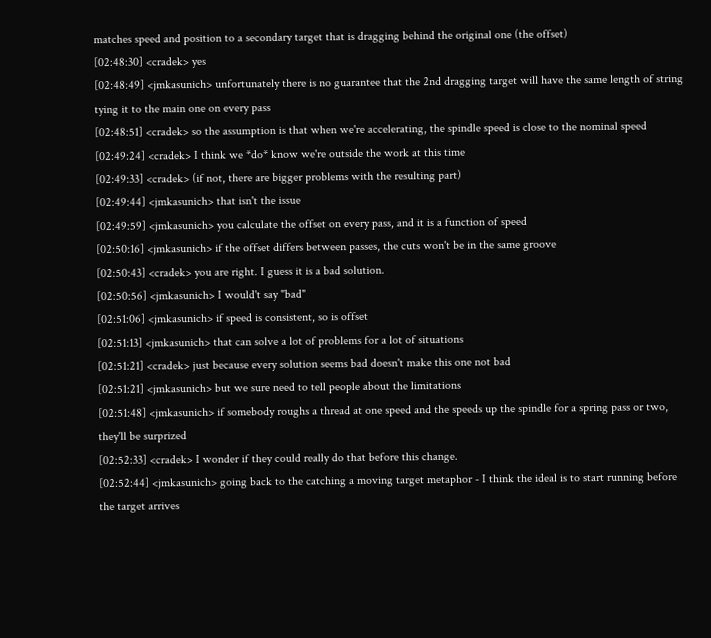matches speed and position to a secondary target that is dragging behind the original one (the offset)
[02:48:30] <cradek> yes
[02:48:49] <jmkasunich> unfortunately there is no guarantee that the 2nd dragging target will have the same length of string tying it to the main one on every pass
[02:48:51] <cradek> so the assumption is that when we're accelerating, the spindle speed is close to the nominal speed
[02:49:24] <cradek> I think we *do* know we're outside the work at this time
[02:49:33] <cradek> (if not, there are bigger problems with the resulting part)
[02:49:44] <jmkasunich> that isn't the issue
[02:49:59] <jmkasunich> you calculate the offset on every pass, and it is a function of speed
[02:50:16] <jmkasunich> if the offset differs between passes, the cuts won't be in the same groove
[02:50:43] <cradek> you are right. I guess it is a bad solution.
[02:50:56] <jmkasunich> I would't say "bad"
[02:51:06] <jmkasunich> if speed is consistent, so is offset
[02:51:13] <jmkasunich> that can solve a lot of problems for a lot of situations
[02:51:21] <cradek> just because every solution seems bad doesn't make this one not bad
[02:51:21] <jmkasunich> but we sure need to tell people about the limitations
[02:51:48] <jmkasunich> if somebody roughs a thread at one speed and the speeds up the spindle for a spring pass or two, they'll be surprized
[02:52:33] <cradek> I wonder if they could really do that before this change.
[02:52:44] <jmkasunich> going back to the catching a moving target metaphor - I think the ideal is to start running before the target arrives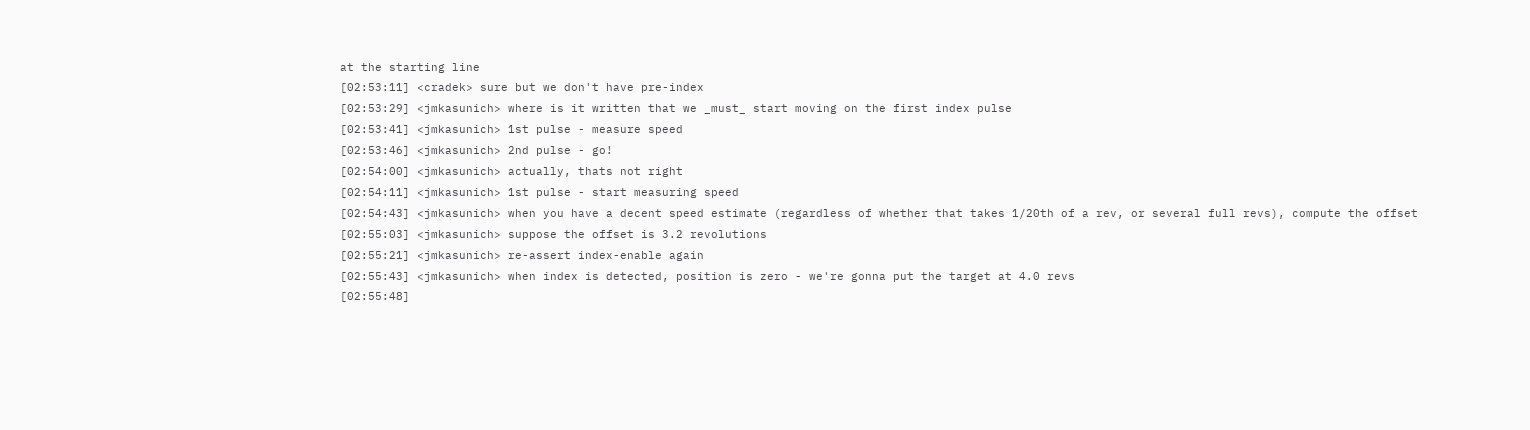at the starting line
[02:53:11] <cradek> sure but we don't have pre-index
[02:53:29] <jmkasunich> where is it written that we _must_ start moving on the first index pulse
[02:53:41] <jmkasunich> 1st pulse - measure speed
[02:53:46] <jmkasunich> 2nd pulse - go!
[02:54:00] <jmkasunich> actually, thats not right
[02:54:11] <jmkasunich> 1st pulse - start measuring speed
[02:54:43] <jmkasunich> when you have a decent speed estimate (regardless of whether that takes 1/20th of a rev, or several full revs), compute the offset
[02:55:03] <jmkasunich> suppose the offset is 3.2 revolutions
[02:55:21] <jmkasunich> re-assert index-enable again
[02:55:43] <jmkasunich> when index is detected, position is zero - we're gonna put the target at 4.0 revs
[02:55:48]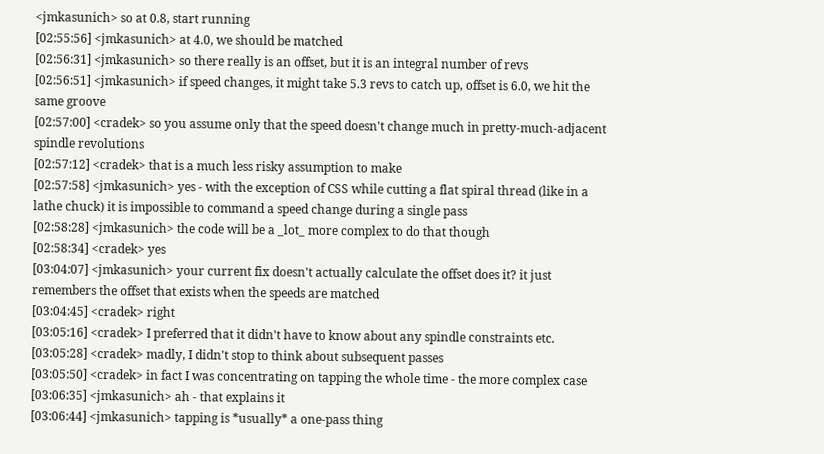<jmkasunich> so at 0.8, start running
[02:55:56] <jmkasunich> at 4.0, we should be matched
[02:56:31] <jmkasunich> so there really is an offset, but it is an integral number of revs
[02:56:51] <jmkasunich> if speed changes, it might take 5.3 revs to catch up, offset is 6.0, we hit the same groove
[02:57:00] <cradek> so you assume only that the speed doesn't change much in pretty-much-adjacent spindle revolutions
[02:57:12] <cradek> that is a much less risky assumption to make
[02:57:58] <jmkasunich> yes - with the exception of CSS while cutting a flat spiral thread (like in a lathe chuck) it is impossible to command a speed change during a single pass
[02:58:28] <jmkasunich> the code will be a _lot_ more complex to do that though
[02:58:34] <cradek> yes
[03:04:07] <jmkasunich> your current fix doesn't actually calculate the offset does it? it just remembers the offset that exists when the speeds are matched
[03:04:45] <cradek> right
[03:05:16] <cradek> I preferred that it didn't have to know about any spindle constraints etc.
[03:05:28] <cradek> madly, I didn't stop to think about subsequent passes
[03:05:50] <cradek> in fact I was concentrating on tapping the whole time - the more complex case
[03:06:35] <jmkasunich> ah - that explains it
[03:06:44] <jmkasunich> tapping is *usually* a one-pass thing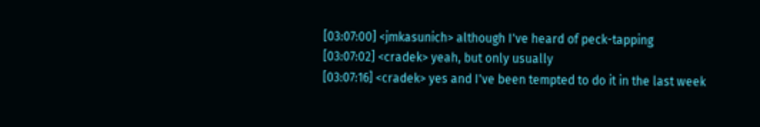[03:07:00] <jmkasunich> although I've heard of peck-tapping
[03:07:02] <cradek> yeah, but only usually
[03:07:16] <cradek> yes and I've been tempted to do it in the last week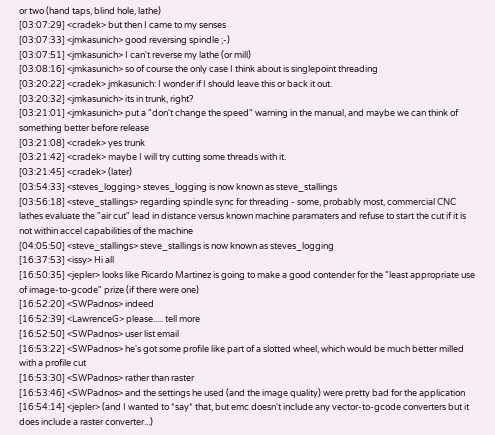or two (hand taps, blind hole, lathe)
[03:07:29] <cradek> but then I came to my senses
[03:07:33] <jmkasunich> good reversing spindle ;-)
[03:07:51] <jmkasunich> I can't reverse my lathe (or mill)
[03:08:16] <jmkasunich> so of course the only case I think about is singlepoint threading
[03:20:22] <cradek> jmkasunich: I wonder if I should leave this or back it out.
[03:20:32] <jmkasunich> its in trunk, right?
[03:21:01] <jmkasunich> put a "don't change the speed" warning in the manual, and maybe we can think of something better before release
[03:21:08] <cradek> yes trunk
[03:21:42] <cradek> maybe I will try cutting some threads with it.
[03:21:45] <cradek> (later)
[03:54:33] <steves_logging> steves_logging is now known as steve_stallings
[03:56:18] <steve_stallings> regarding spindle sync for threading - some, probably most, commercial CNC lathes evaluate the "air cut" lead in distance versus known machine paramaters and refuse to start the cut if it is not within accel capabilities of the machine
[04:05:50] <steve_stallings> steve_stallings is now known as steves_logging
[16:37:53] <issy> Hi all
[16:50:35] <jepler> looks like Ricardo Martinez is going to make a good contender for the "least appropriate use of image-to-gcode" prize (if there were one)
[16:52:20] <SWPadnos> indeed
[16:52:39] <LawrenceG> please..... tell more
[16:52:50] <SWPadnos> user list email
[16:53:22] <SWPadnos> he's got some profile like part of a slotted wheel, which would be much better milled with a profile cut
[16:53:30] <SWPadnos> rather than raster
[16:53:46] <SWPadnos> and the settings he used (and the image quality) were pretty bad for the application
[16:54:14] <jepler> (and I wanted to *say* that, but emc doesn't include any vector-to-gcode converters but it does include a raster converter...)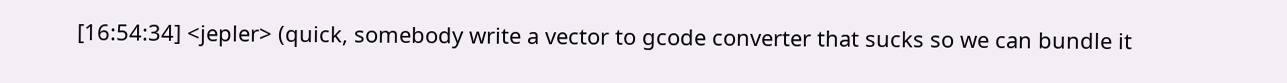[16:54:34] <jepler> (quick, somebody write a vector to gcode converter that sucks so we can bundle it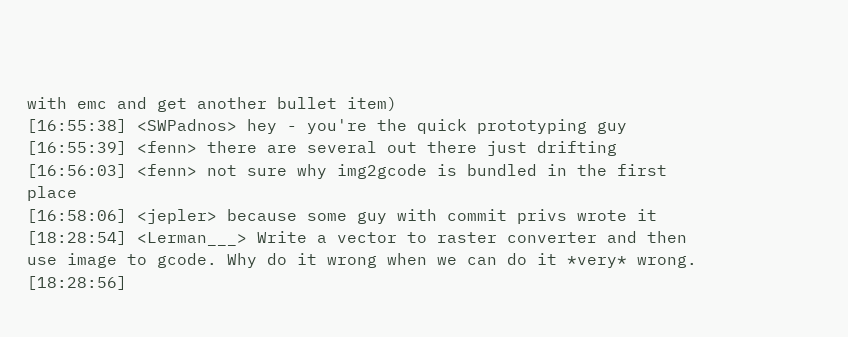with emc and get another bullet item)
[16:55:38] <SWPadnos> hey - you're the quick prototyping guy
[16:55:39] <fenn> there are several out there just drifting
[16:56:03] <fenn> not sure why img2gcode is bundled in the first place
[16:58:06] <jepler> because some guy with commit privs wrote it
[18:28:54] <Lerman___> Write a vector to raster converter and then use image to gcode. Why do it wrong when we can do it *very* wrong.
[18:28:56]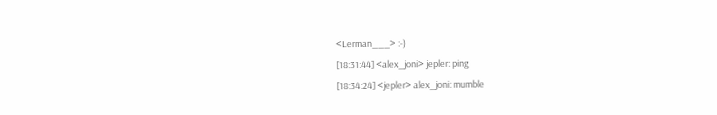<Lerman___> :-)
[18:31:44] <alex_joni> jepler: ping
[18:34:24] <jepler> alex_joni: mumble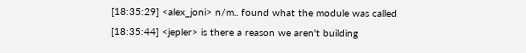[18:35:29] <alex_joni> n/m.. found what the module was called
[18:35:44] <jepler> is there a reason we aren't building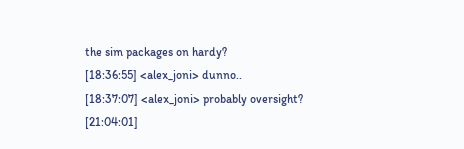the sim packages on hardy?
[18:36:55] <alex_joni> dunno..
[18:37:07] <alex_joni> probably oversight?
[21:04:01]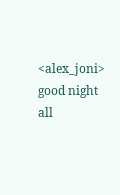<alex_joni> good night all